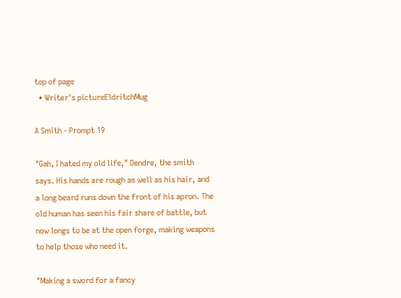top of page
  • Writer's pictureEldritchMug

A Smith - Prompt 19

"Gah, I hated my old life," Dendre, the smith says. His hands are rough as well as his hair, and a long beard runs down the front of his apron. The old human has seen his fair share of battle, but now longs to be at the open forge, making weapons to help those who need it.

"Making a sword for a fancy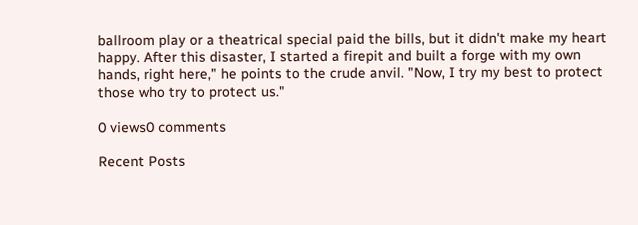ballroom play or a theatrical special paid the bills, but it didn't make my heart happy. After this disaster, I started a firepit and built a forge with my own hands, right here," he points to the crude anvil. "Now, I try my best to protect those who try to protect us."

0 views0 comments

Recent Posts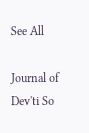See All

Journal of Dev'ti So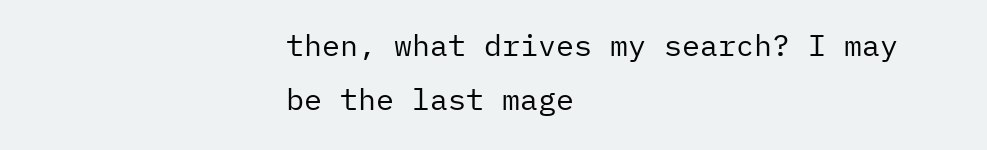then, what drives my search? I may be the last mage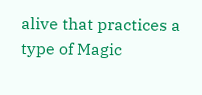alive that practices a type of Magic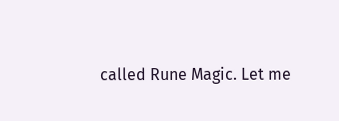called Rune Magic. Let me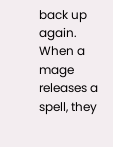back up again. When a mage releases a spell, they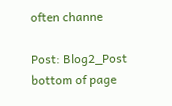often channe

Post: Blog2_Post
bottom of page